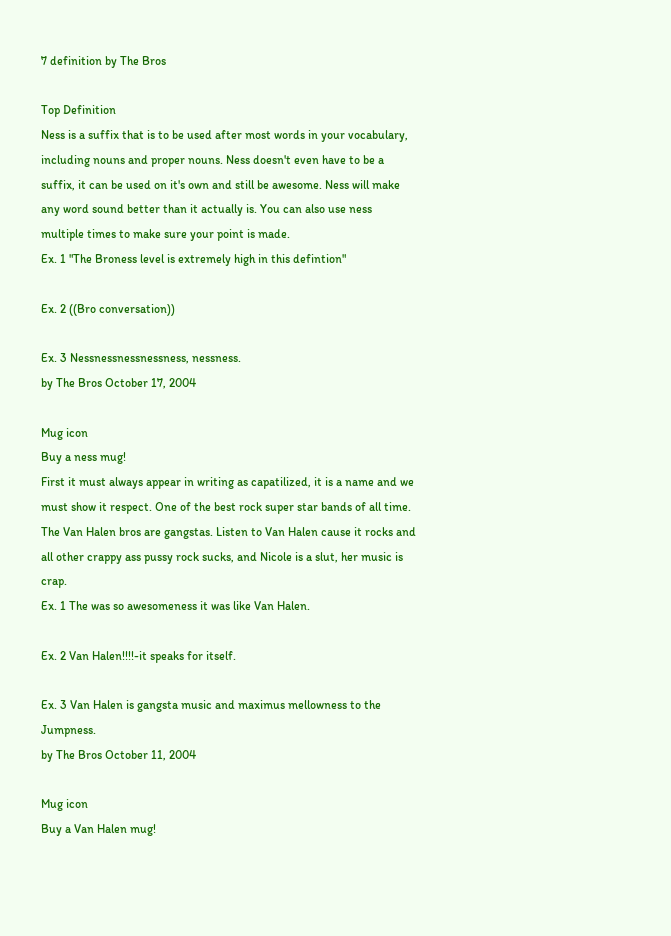7 definition by The Bros

Top Definition
Ness is a suffix that is to be used after most words in your vocabulary, including nouns and proper nouns. Ness doesn't even have to be a suffix, it can be used on it's own and still be awesome. Ness will make any word sound better than it actually is. You can also use ness multiple times to make sure your point is made.
Ex. 1 "The Broness level is extremely high in this defintion"

Ex. 2 ((Bro conversation))

Ex. 3 Nessnessnessnessness, nessness.
by The Bros October 17, 2004

Mug icon
Buy a ness mug!
First it must always appear in writing as capatilized, it is a name and we must show it respect. One of the best rock super star bands of all time. The Van Halen bros are gangstas. Listen to Van Halen cause it rocks and all other crappy ass pussy rock sucks, and Nicole is a slut, her music is crap.
Ex. 1 The was so awesomeness it was like Van Halen.

Ex. 2 Van Halen!!!!-it speaks for itself.

Ex. 3 Van Halen is gangsta music and maximus mellowness to the Jumpness.
by The Bros October 11, 2004

Mug icon
Buy a Van Halen mug!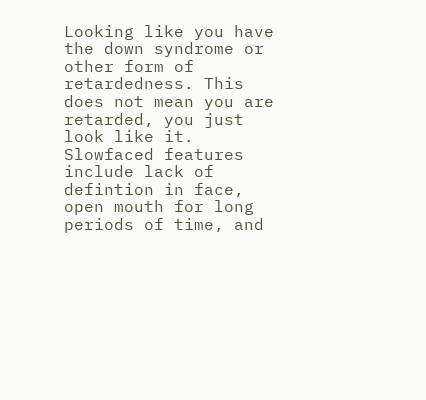Looking like you have the down syndrome or other form of retardedness. This does not mean you are retarded, you just look like it. Slowfaced features include lack of defintion in face, open mouth for long periods of time, and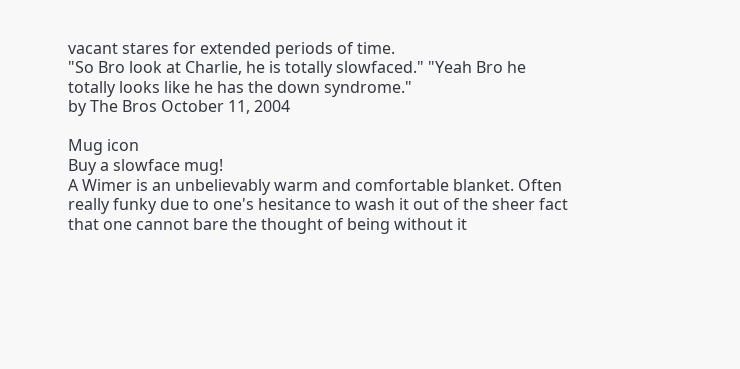vacant stares for extended periods of time.
"So Bro look at Charlie, he is totally slowfaced." "Yeah Bro he totally looks like he has the down syndrome."
by The Bros October 11, 2004

Mug icon
Buy a slowface mug!
A Wimer is an unbelievably warm and comfortable blanket. Often really funky due to one's hesitance to wash it out of the sheer fact that one cannot bare the thought of being without it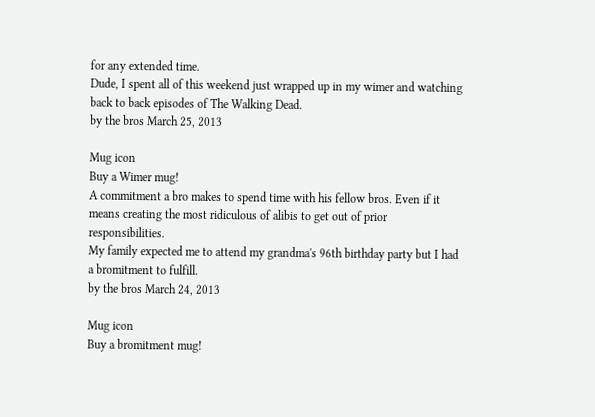for any extended time.
Dude, I spent all of this weekend just wrapped up in my wimer and watching back to back episodes of The Walking Dead.
by the bros March 25, 2013

Mug icon
Buy a Wimer mug!
A commitment a bro makes to spend time with his fellow bros. Even if it means creating the most ridiculous of alibis to get out of prior responsibilities.
My family expected me to attend my grandma's 96th birthday party but I had a bromitment to fulfill.
by the bros March 24, 2013

Mug icon
Buy a bromitment mug!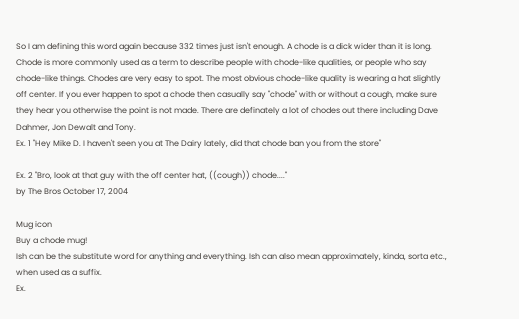So I am defining this word again because 332 times just isn't enough. A chode is a dick wider than it is long. Chode is more commonly used as a term to describe people with chode-like qualities, or people who say chode-like things. Chodes are very easy to spot. The most obvious chode-like quality is wearing a hat slightly off center. If you ever happen to spot a chode then casually say "chode" with or without a cough, make sure they hear you otherwise the point is not made. There are definately a lot of chodes out there including Dave Dahmer, Jon Dewalt and Tony.
Ex. 1 "Hey Mike D. I haven't seen you at The Dairy lately, did that chode ban you from the store"

Ex. 2 "Bro, look at that guy with the off center hat, ((cough)) chode...."
by The Bros October 17, 2004

Mug icon
Buy a chode mug!
Ish can be the substitute word for anything and everything. Ish can also mean approximately, kinda, sorta etc., when used as a suffix.
Ex.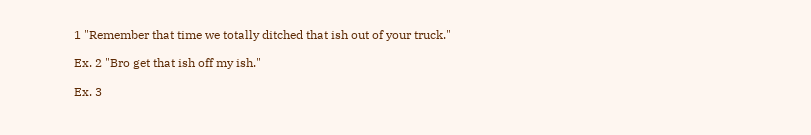1 "Remember that time we totally ditched that ish out of your truck."

Ex. 2 "Bro get that ish off my ish."

Ex. 3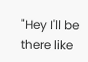"Hey I'll be there like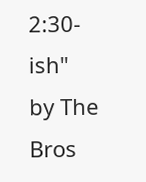2:30-ish"
by The Bros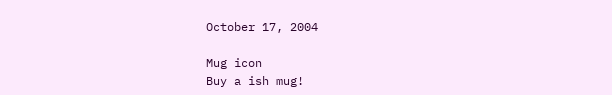October 17, 2004

Mug icon
Buy a ish mug!